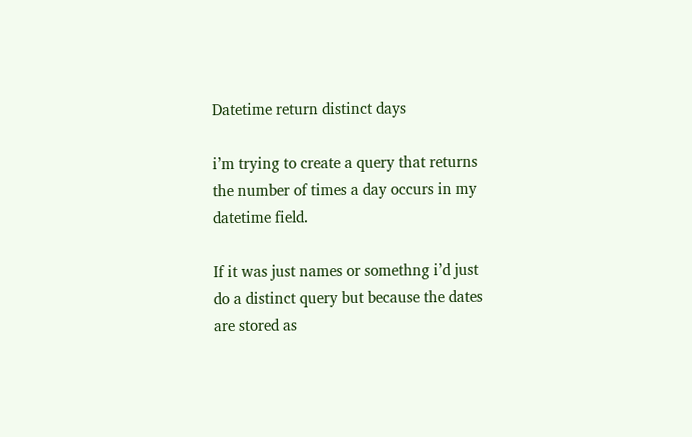Datetime return distinct days

i’m trying to create a query that returns the number of times a day occurs in my datetime field.

If it was just names or somethng i’d just do a distinct query but because the dates are stored as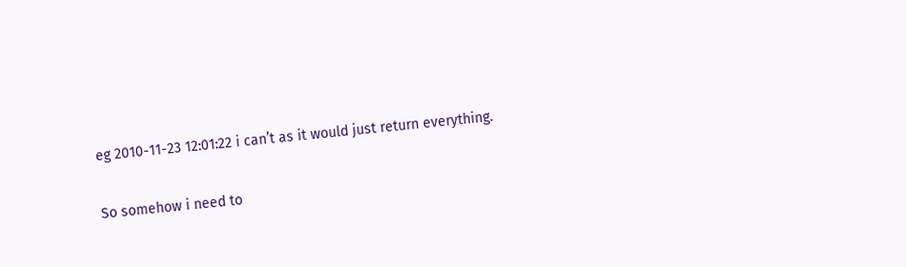eg 2010-11-23 12:01:22 i can’t as it would just return everything.

So somehow i need to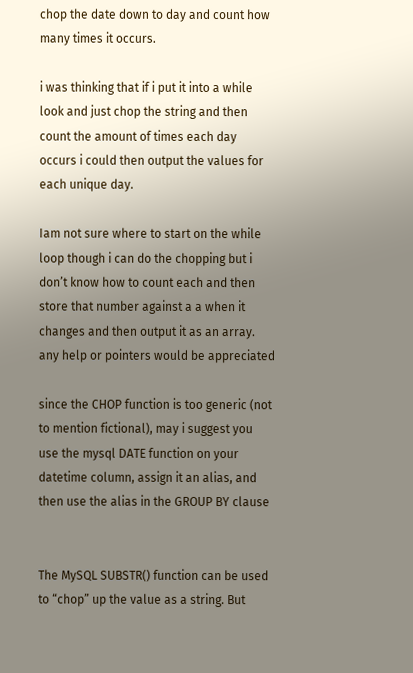chop the date down to day and count how many times it occurs.

i was thinking that if i put it into a while look and just chop the string and then count the amount of times each day occurs i could then output the values for each unique day.

Iam not sure where to start on the while loop though i can do the chopping but i don’t know how to count each and then store that number against a a when it changes and then output it as an array.
any help or pointers would be appreciated

since the CHOP function is too generic (not to mention fictional), may i suggest you use the mysql DATE function on your datetime column, assign it an alias, and then use the alias in the GROUP BY clause


The MySQL SUBSTR() function can be used to “chop” up the value as a string. But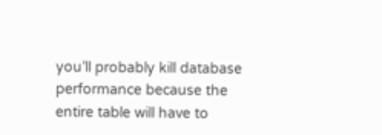you’ll probably kill database performance because the entire table will have to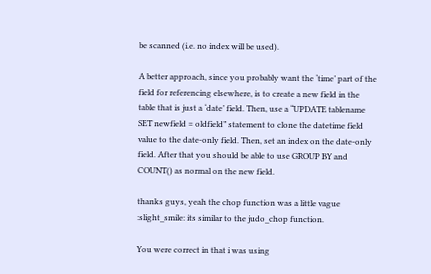be scanned (i.e. no index will be used).

A better approach, since you probably want the ‘time’ part of the field for referencing elsewhere, is to create a new field in the table that is just a ‘date’ field. Then, use a “UPDATE tablename SET newfield = oldfield” statement to clone the datetime field value to the date-only field. Then, set an index on the date-only field. After that you should be able to use GROUP BY and COUNT() as normal on the new field.

thanks guys, yeah the chop function was a little vague :slight_smile: its similar to the judo_chop function.

You were correct in that i was using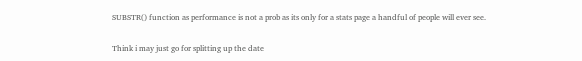SUBSTR() function as performance is not a prob as its only for a stats page a handful of people will ever see.

Think i may just go for splitting up the date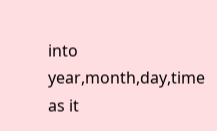into year,month,day,time as it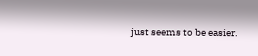just seems to be easier.